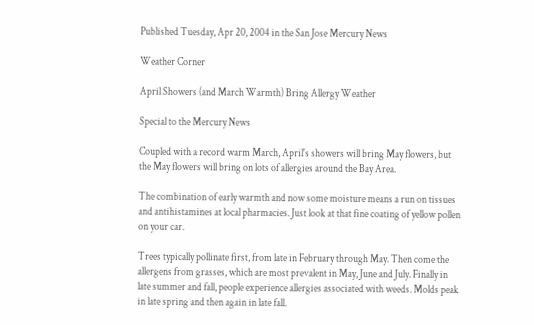Published Tuesday, Apr 20, 2004 in the San Jose Mercury News

Weather Corner

April Showers (and March Warmth) Bring Allergy Weather

Special to the Mercury News

Coupled with a record warm March, April's showers will bring May flowers, but the May flowers will bring on lots of allergies around the Bay Area.

The combination of early warmth and now some moisture means a run on tissues and antihistamines at local pharmacies. Just look at that fine coating of yellow pollen on your car.

Trees typically pollinate first, from late in February through May. Then come the allergens from grasses, which are most prevalent in May, June and July. Finally in late summer and fall, people experience allergies associated with weeds. Molds peak in late spring and then again in late fall.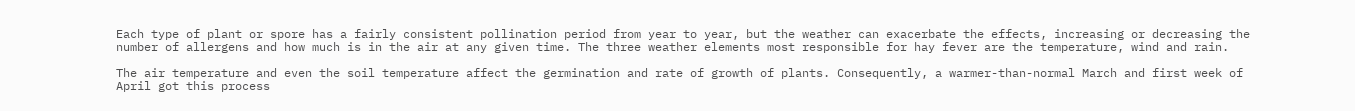Each type of plant or spore has a fairly consistent pollination period from year to year, but the weather can exacerbate the effects, increasing or decreasing the number of allergens and how much is in the air at any given time. The three weather elements most responsible for hay fever are the temperature, wind and rain.

The air temperature and even the soil temperature affect the germination and rate of growth of plants. Consequently, a warmer-than-normal March and first week of April got this process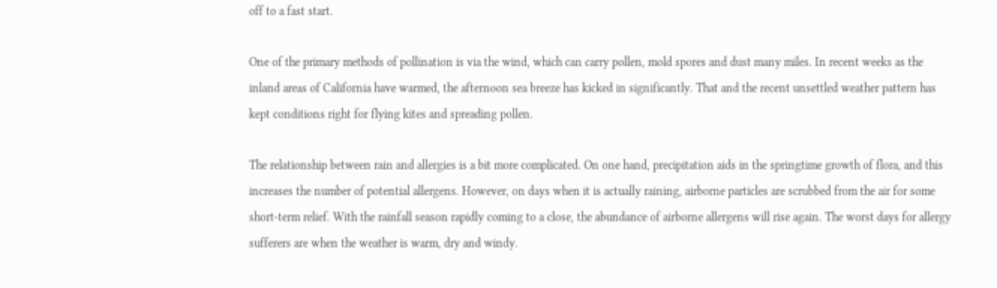off to a fast start.

One of the primary methods of pollination is via the wind, which can carry pollen, mold spores and dust many miles. In recent weeks as the inland areas of California have warmed, the afternoon sea breeze has kicked in significantly. That and the recent unsettled weather pattern has kept conditions right for flying kites and spreading pollen.

The relationship between rain and allergies is a bit more complicated. On one hand, precipitation aids in the springtime growth of flora, and this increases the number of potential allergens. However, on days when it is actually raining, airborne particles are scrubbed from the air for some short-term relief. With the rainfall season rapidly coming to a close, the abundance of airborne allergens will rise again. The worst days for allergy sufferers are when the weather is warm, dry and windy.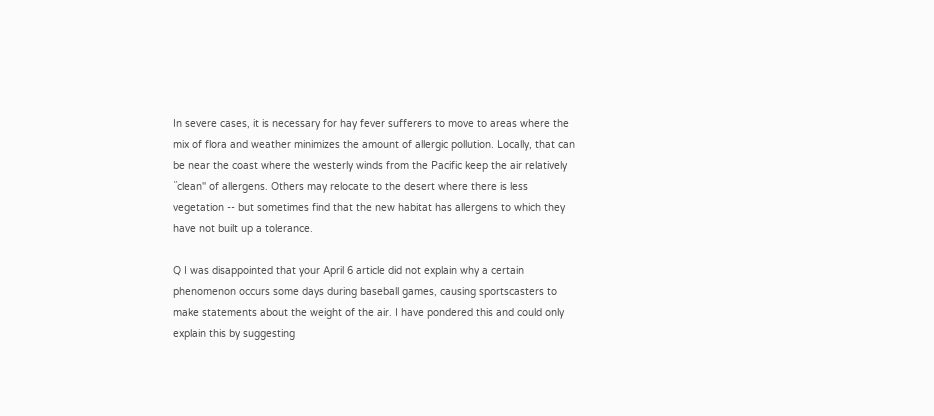In severe cases, it is necessary for hay fever sufferers to move to areas where the mix of flora and weather minimizes the amount of allergic pollution. Locally, that can be near the coast where the westerly winds from the Pacific keep the air relatively ``clean'' of allergens. Others may relocate to the desert where there is less vegetation -- but sometimes find that the new habitat has allergens to which they have not built up a tolerance.

Q I was disappointed that your April 6 article did not explain why a certain phenomenon occurs some days during baseball games, causing sportscasters to make statements about the weight of the air. I have pondered this and could only explain this by suggesting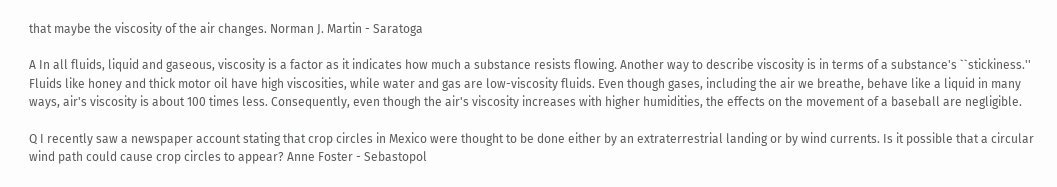that maybe the viscosity of the air changes. Norman J. Martin - Saratoga

A In all fluids, liquid and gaseous, viscosity is a factor as it indicates how much a substance resists flowing. Another way to describe viscosity is in terms of a substance's ``stickiness.'' Fluids like honey and thick motor oil have high viscosities, while water and gas are low-viscosity fluids. Even though gases, including the air we breathe, behave like a liquid in many ways, air's viscosity is about 100 times less. Consequently, even though the air's viscosity increases with higher humidities, the effects on the movement of a baseball are negligible.

Q I recently saw a newspaper account stating that crop circles in Mexico were thought to be done either by an extraterrestrial landing or by wind currents. Is it possible that a circular wind path could cause crop circles to appear? Anne Foster - Sebastopol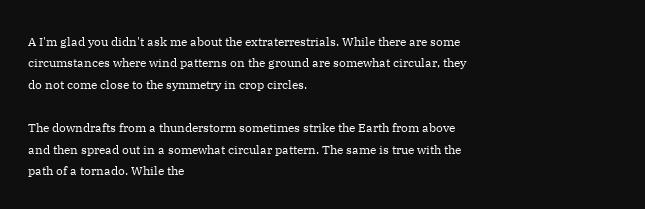A I'm glad you didn't ask me about the extraterrestrials. While there are some circumstances where wind patterns on the ground are somewhat circular, they do not come close to the symmetry in crop circles.

The downdrafts from a thunderstorm sometimes strike the Earth from above and then spread out in a somewhat circular pattern. The same is true with the path of a tornado. While the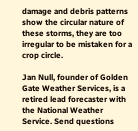damage and debris patterns show the circular nature of these storms, they are too irregular to be mistaken for a crop circle.

Jan Null, founder of Golden Gate Weather Services, is a retired lead forecaster with the National Weather Service. Send questions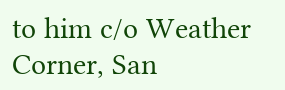to him c/o Weather Corner, San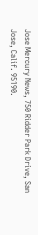Jose Mercury News, 750 Ridder Park Drive, San Jose, Calif. 95190.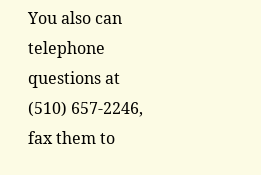You also can telephone questions at (510) 657-2246, fax them to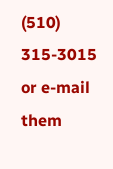(510) 315-3015 or e-mail them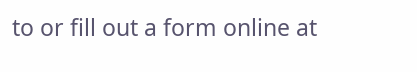to or fill out a form online at